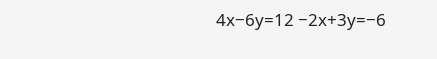4x−6y=12 −2x+3y=−6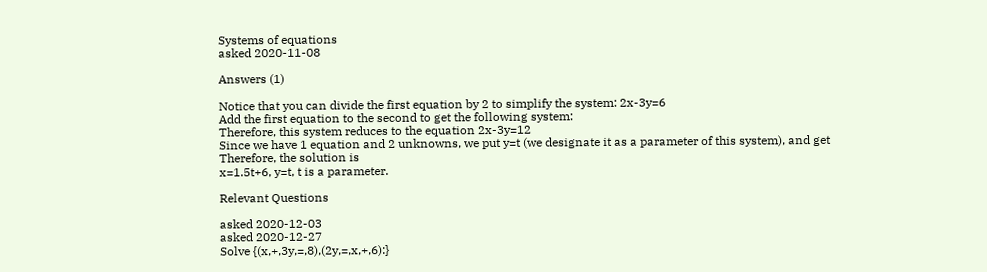Systems of equations
asked 2020-11-08

Answers (1)

Notice that you can divide the first equation by 2 to simplify the system: 2x-3y=6
Add the first equation to the second to get the following system:
Therefore, this system reduces to the equation 2x-3y=12
Since we have 1 equation and 2 unknowns, we put y=t (we designate it as a parameter of this system), and get
Therefore, the solution is
x=1.5t+6, y=t, t is a parameter.

Relevant Questions

asked 2020-12-03
asked 2020-12-27
Solve {(x,+,3y,=,8),(2y,=,x,+,6):}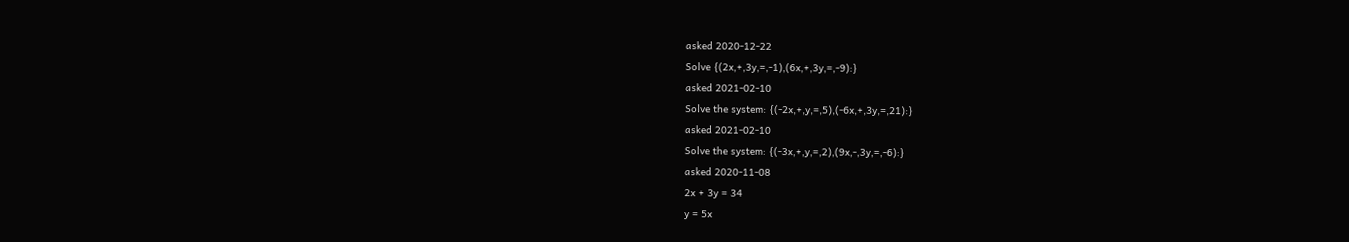asked 2020-12-22
Solve {(2x,+,3y,=,-1),(6x,+,3y,=,-9):}
asked 2021-02-10
Solve the system: {(-2x,+,y,=,5),(-6x,+,3y,=,21):}
asked 2021-02-10
Solve the system: {(-3x,+,y,=,2),(9x,-,3y,=,-6):}
asked 2020-11-08
2x + 3y = 34
y = 5x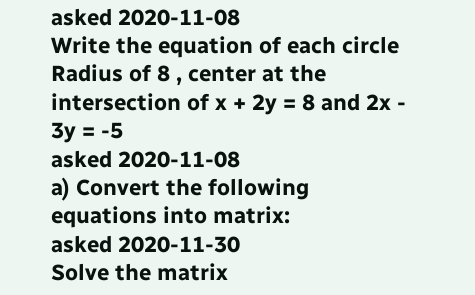asked 2020-11-08
Write the equation of each circle
Radius of 8 , center at the intersection of x + 2y = 8 and 2x - 3y = -5
asked 2020-11-08
a) Convert the following equations into matrix:
asked 2020-11-30
Solve the matrix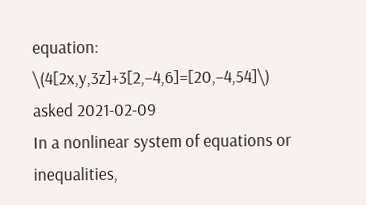equation: \(4[2x,y,3z]+3[2,−4,6]=[20,−4,54]\)
asked 2021-02-09
In a nonlinear system of equations or inequalities,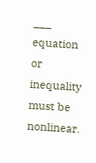___ equation or inequality must be nonlinear.